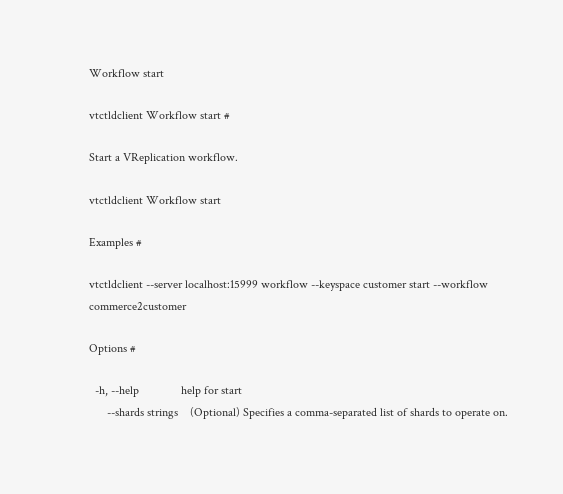Workflow start

vtctldclient Workflow start #

Start a VReplication workflow.

vtctldclient Workflow start

Examples #

vtctldclient --server localhost:15999 workflow --keyspace customer start --workflow commerce2customer

Options #

  -h, --help              help for start
      --shards strings    (Optional) Specifies a comma-separated list of shards to operate on.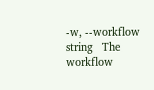-w, --workflow string   The workflow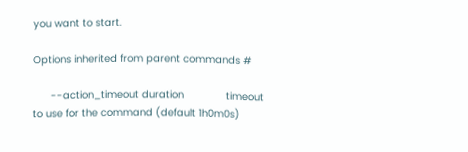you want to start.

Options inherited from parent commands #

      --action_timeout duration              timeout to use for the command (default 1h0m0s)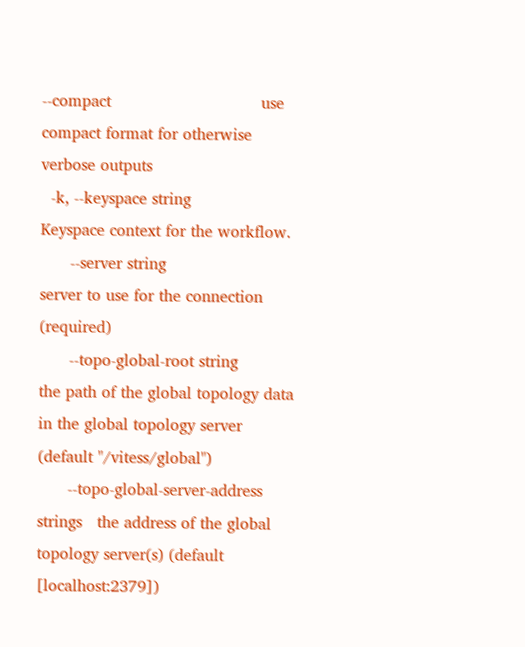--compact                              use compact format for otherwise verbose outputs
  -k, --keyspace string                      Keyspace context for the workflow.
      --server string                        server to use for the connection (required)
      --topo-global-root string              the path of the global topology data in the global topology server (default "/vitess/global")
      --topo-global-server-address strings   the address of the global topology server(s) (default [localhost:2379])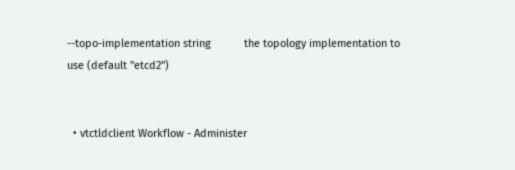--topo-implementation string           the topology implementation to use (default "etcd2")


  • vtctldclient Workflow - Administer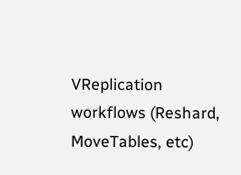VReplication workflows (Reshard, MoveTables, etc)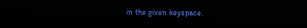in the given keyspace.